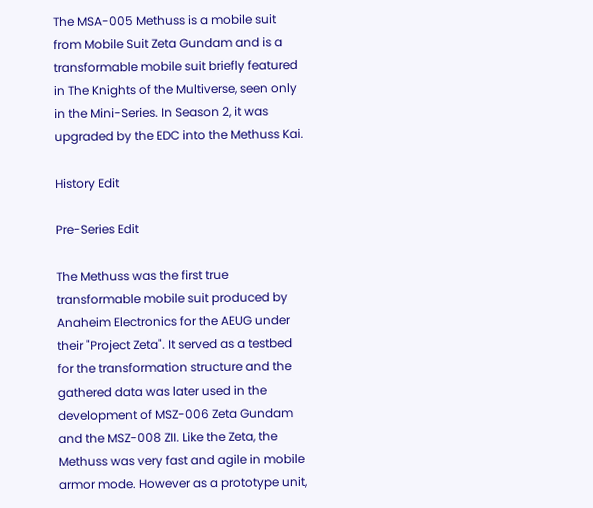The MSA-005 Methuss is a mobile suit from Mobile Suit Zeta Gundam and is a transformable mobile suit briefly featured in The Knights of the Multiverse, seen only in the Mini-Series. In Season 2, it was upgraded by the EDC into the Methuss Kai.

History Edit

Pre-Series Edit

The Methuss was the first true transformable mobile suit produced by Anaheim Electronics for the AEUG under their "Project Zeta". It served as a testbed for the transformation structure and the gathered data was later used in the development of MSZ-006 Zeta Gundam and the MSZ-008 ZII. Like the Zeta, the Methuss was very fast and agile in mobile armor mode. However as a prototype unit,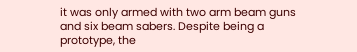it was only armed with two arm beam guns and six beam sabers. Despite being a prototype, the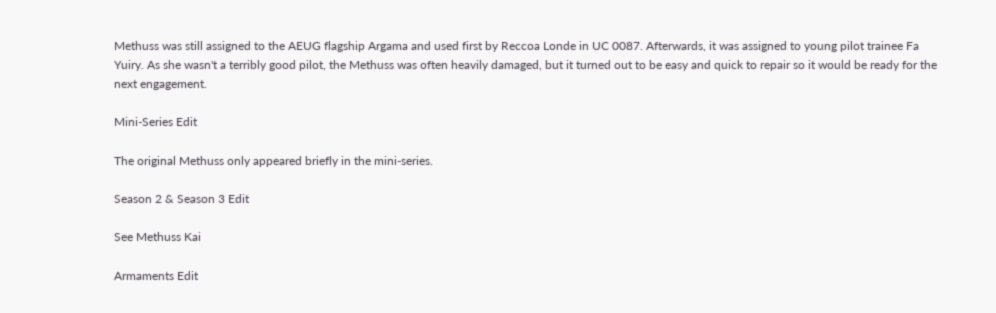Methuss was still assigned to the AEUG flagship Argama and used first by Reccoa Londe in UC 0087. Afterwards, it was assigned to young pilot trainee Fa Yuiry. As she wasn't a terribly good pilot, the Methuss was often heavily damaged, but it turned out to be easy and quick to repair so it would be ready for the next engagement.

Mini-Series Edit

The original Methuss only appeared briefly in the mini-series.

Season 2 & Season 3 Edit

See Methuss Kai

Armaments Edit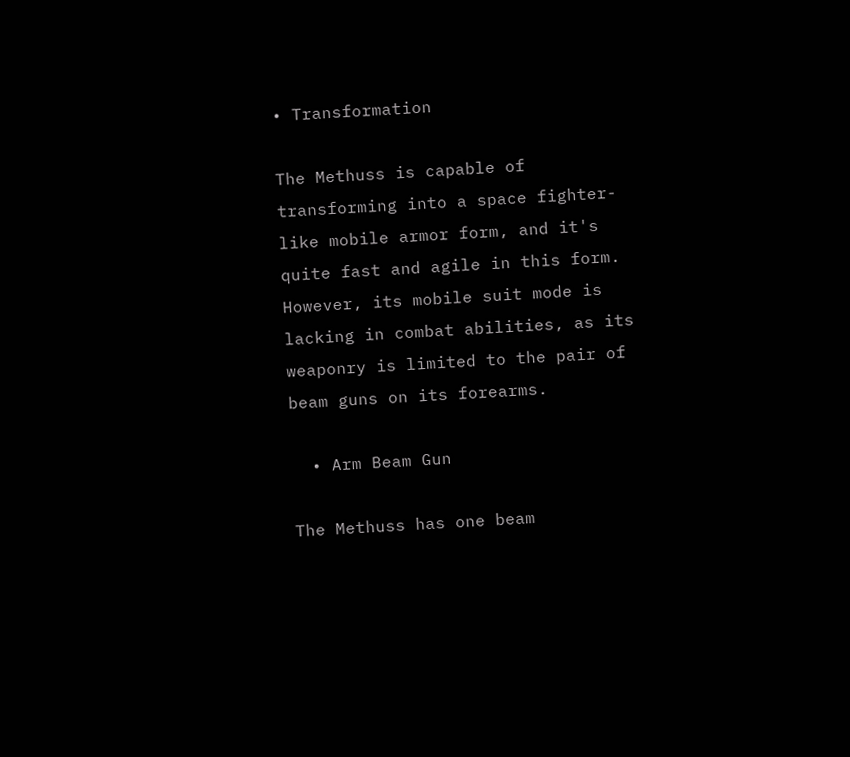• Transformation

The Methuss is capable of transforming into a space fighter-like mobile armor form, and it's quite fast and agile in this form. However, its mobile suit mode is lacking in combat abilities, as its weaponry is limited to the pair of beam guns on its forearms.

  • Arm Beam Gun

The Methuss has one beam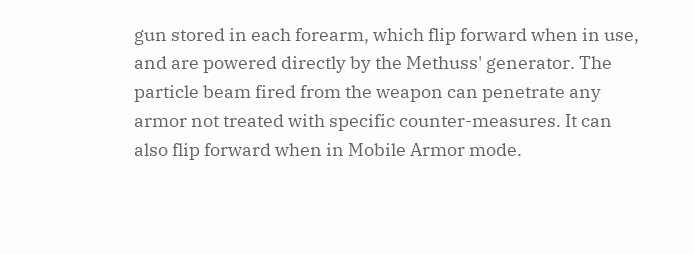gun stored in each forearm, which flip forward when in use, and are powered directly by the Methuss' generator. The particle beam fired from the weapon can penetrate any armor not treated with specific counter-measures. It can also flip forward when in Mobile Armor mode.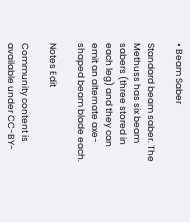• Beam Saber

Standard beam saber. The Methuss has six beam sabers (three stored in each leg) and they can emit an alternate axe-shaped beam blade each.

Notes Edit

Community content is available under CC-BY-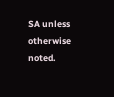SA unless otherwise noted.